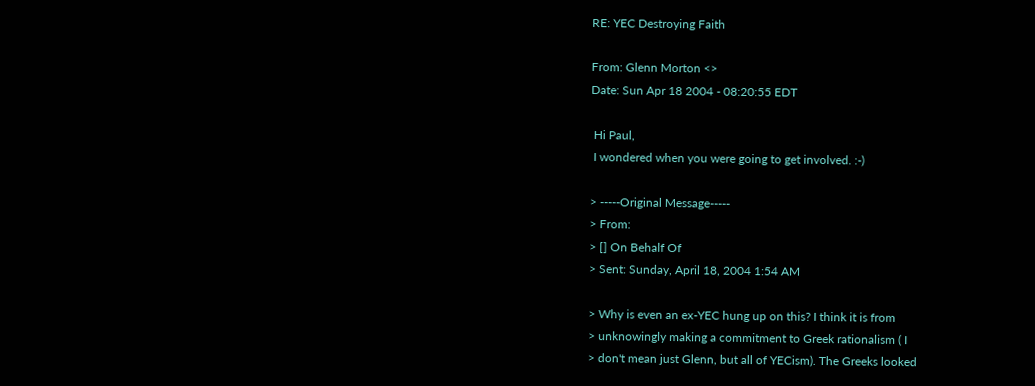RE: YEC Destroying Faith

From: Glenn Morton <>
Date: Sun Apr 18 2004 - 08:20:55 EDT

 Hi Paul,
 I wondered when you were going to get involved. :-)

> -----Original Message-----
> From:
> [] On Behalf Of
> Sent: Sunday, April 18, 2004 1:54 AM

> Why is even an ex-YEC hung up on this? I think it is from
> unknowingly making a commitment to Greek rationalism ( I
> don't mean just Glenn, but all of YECism). The Greeks looked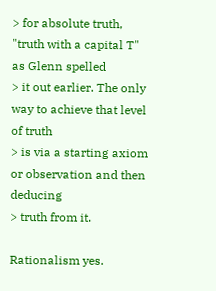> for absolute truth, "truth with a capital T" as Glenn spelled
> it out earlier. The only way to achieve that level of truth
> is via a starting axiom or observation and then deducing
> truth from it.

Rationalism yes.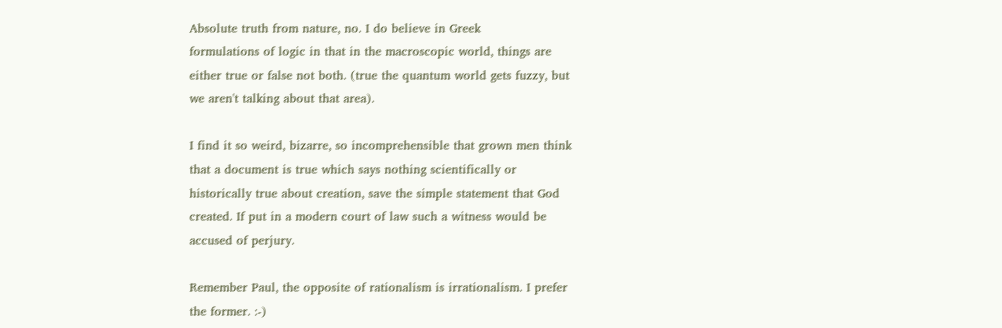Absolute truth from nature, no. I do believe in Greek
formulations of logic in that in the macroscopic world, things are
either true or false not both. (true the quantum world gets fuzzy, but
we aren't talking about that area).

I find it so weird, bizarre, so incomprehensible that grown men think
that a document is true which says nothing scientifically or
historically true about creation, save the simple statement that God
created. If put in a modern court of law such a witness would be
accused of perjury.

Remember Paul, the opposite of rationalism is irrationalism. I prefer
the former. :-)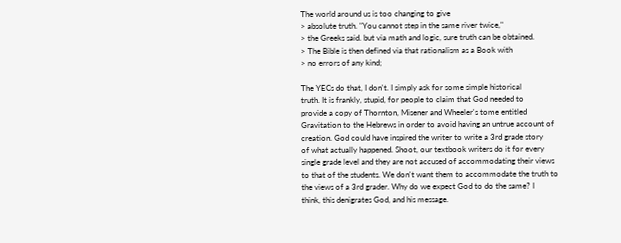The world around us is too changing to give
> absolute truth. "You cannot step in the same river twice,"
> the Greeks said. but via math and logic, sure truth can be obtained.
> The Bible is then defined via that rationalism as a Book with
> no errors of any kind;

The YECs do that, I don't. I simply ask for some simple historical
truth. It is frankly, stupid, for people to claim that God needed to
provide a copy of Thornton, Misener and Wheeler's tome entitled
Gravitation to the Hebrews in order to avoid having an untrue account of
creation. God could have inspired the writer to write a 3rd grade story
of what actually happened. Shoot, our textbook writers do it for every
single grade level and they are not accused of accommodating their views
to that of the students. We don't want them to accommodate the truth to
the views of a 3rd grader. Why do we expect God to do the same? I
think, this denigrates God, and his message.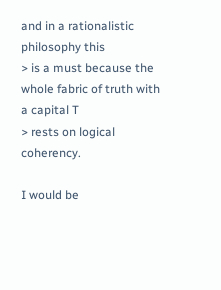and in a rationalistic philosophy this
> is a must because the whole fabric of truth with a capital T
> rests on logical coherency.

I would be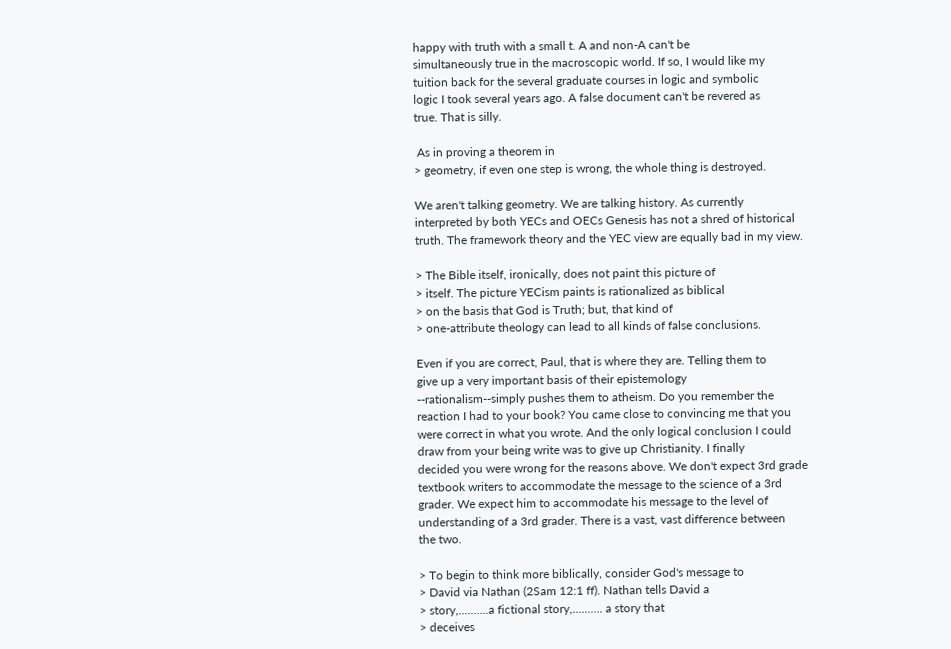happy with truth with a small t. A and non-A can't be
simultaneously true in the macroscopic world. If so, I would like my
tuition back for the several graduate courses in logic and symbolic
logic I took several years ago. A false document can't be revered as
true. That is silly.

 As in proving a theorem in
> geometry, if even one step is wrong, the whole thing is destroyed.

We aren't talking geometry. We are talking history. As currently
interpreted by both YECs and OECs Genesis has not a shred of historical
truth. The framework theory and the YEC view are equally bad in my view.

> The Bible itself, ironically, does not paint this picture of
> itself. The picture YECism paints is rationalized as biblical
> on the basis that God is Truth; but, that kind of
> one-attribute theology can lead to all kinds of false conclusions.

Even if you are correct, Paul, that is where they are. Telling them to
give up a very important basis of their epistemology
--rationalism--simply pushes them to atheism. Do you remember the
reaction I had to your book? You came close to convincing me that you
were correct in what you wrote. And the only logical conclusion I could
draw from your being write was to give up Christianity. I finally
decided you were wrong for the reasons above. We don't expect 3rd grade
textbook writers to accommodate the message to the science of a 3rd
grader. We expect him to accommodate his message to the level of
understanding of a 3rd grader. There is a vast, vast difference between
the two.

> To begin to think more biblically, consider God's message to
> David via Nathan (2Sam 12:1 ff). Nathan tells David a
> story,..........a fictional story,.......... a story that
> deceives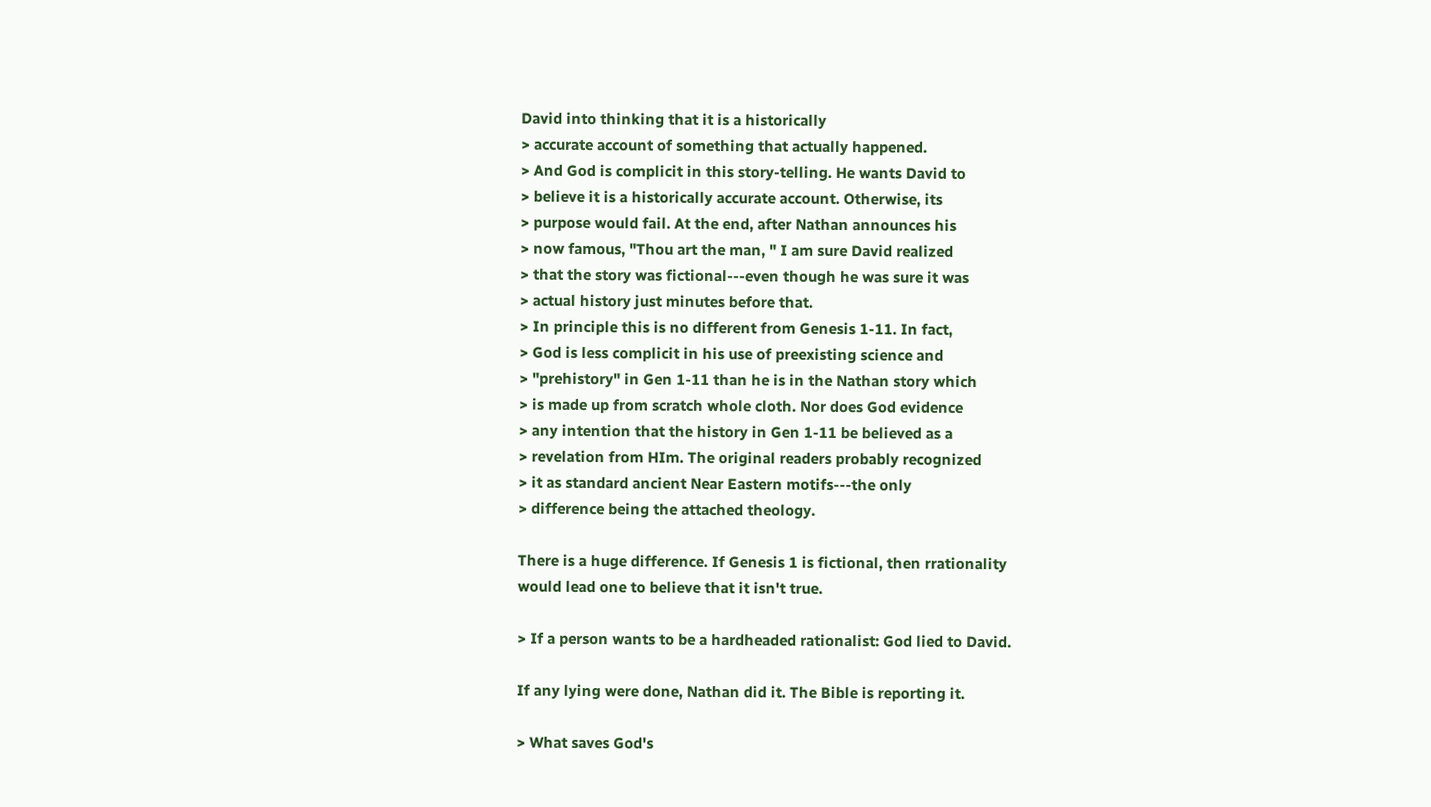David into thinking that it is a historically
> accurate account of something that actually happened.
> And God is complicit in this story-telling. He wants David to
> believe it is a historically accurate account. Otherwise, its
> purpose would fail. At the end, after Nathan announces his
> now famous, "Thou art the man, " I am sure David realized
> that the story was fictional---even though he was sure it was
> actual history just minutes before that.
> In principle this is no different from Genesis 1-11. In fact,
> God is less complicit in his use of preexisting science and
> "prehistory" in Gen 1-11 than he is in the Nathan story which
> is made up from scratch whole cloth. Nor does God evidence
> any intention that the history in Gen 1-11 be believed as a
> revelation from HIm. The original readers probably recognized
> it as standard ancient Near Eastern motifs---the only
> difference being the attached theology.

There is a huge difference. If Genesis 1 is fictional, then rrationality
would lead one to believe that it isn't true.

> If a person wants to be a hardheaded rationalist: God lied to David.

If any lying were done, Nathan did it. The Bible is reporting it.

> What saves God's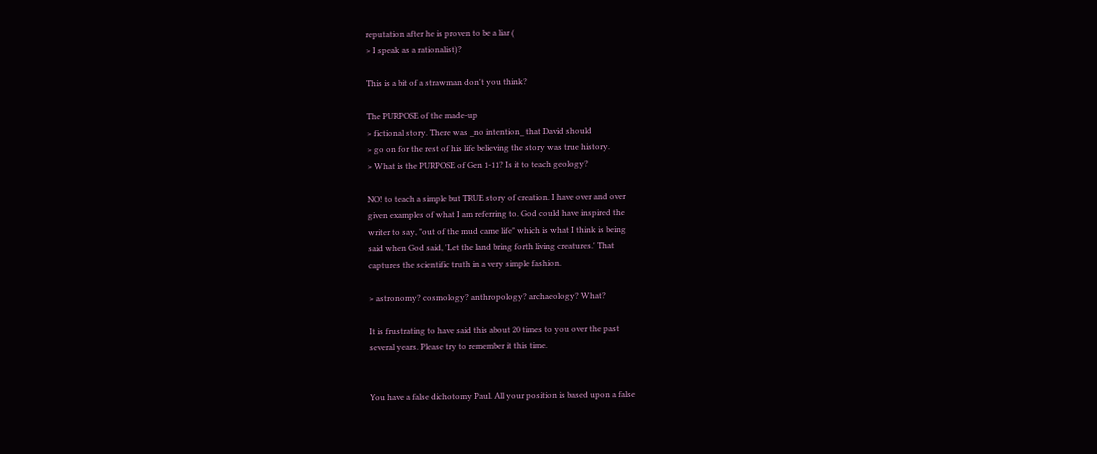reputation after he is proven to be a liar (
> I speak as a rationalist)?

This is a bit of a strawman don't you think?

The PURPOSE of the made-up
> fictional story. There was _no intention_ that David should
> go on for the rest of his life believing the story was true history.
> What is the PURPOSE of Gen 1-11? Is it to teach geology?

NO! to teach a simple but TRUE story of creation. I have over and over
given examples of what I am referring to. God could have inspired the
writer to say, "out of the mud came life" which is what I think is being
said when God said, 'Let the land bring forth living creatures.' That
captures the scientific truth in a very simple fashion.

> astronomy? cosmology? anthropology? archaeology? What?

It is frustrating to have said this about 20 times to you over the past
several years. Please try to remember it this time.


You have a false dichotomy Paul. All your position is based upon a false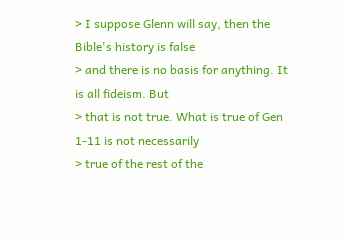> I suppose Glenn will say, then the Bible's history is false
> and there is no basis for anything. It is all fideism. But
> that is not true. What is true of Gen 1-11 is not necessarily
> true of the rest of the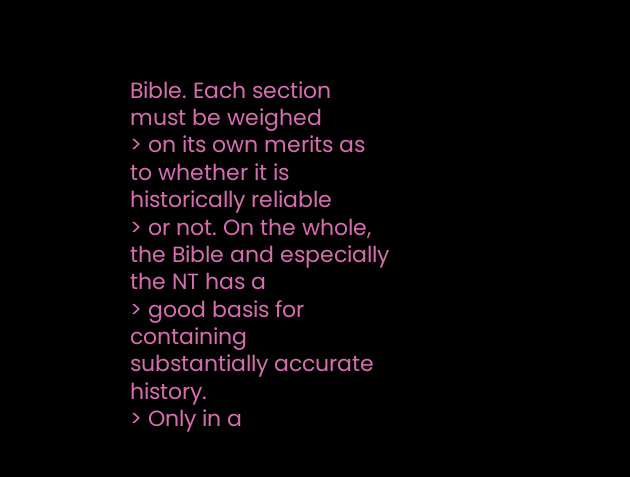Bible. Each section must be weighed
> on its own merits as to whether it is historically reliable
> or not. On the whole, the Bible and especially the NT has a
> good basis for containing substantially accurate history.
> Only in a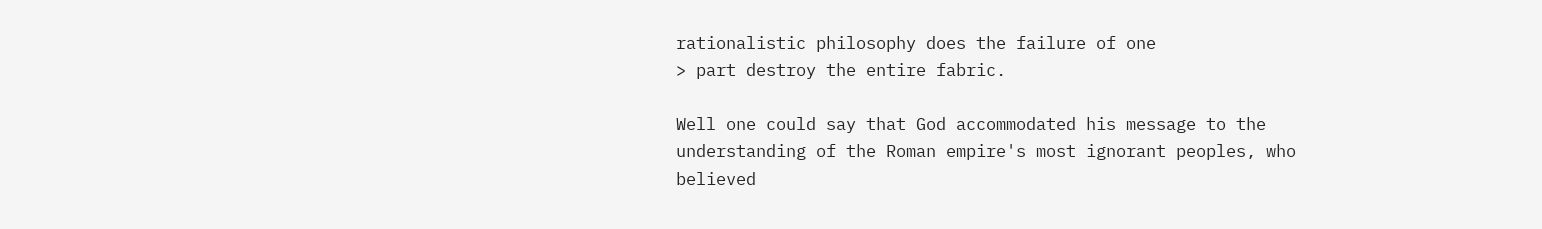rationalistic philosophy does the failure of one
> part destroy the entire fabric.

Well one could say that God accommodated his message to the
understanding of the Roman empire's most ignorant peoples, who believed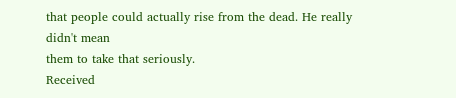that people could actually rise from the dead. He really didn't mean
them to take that seriously.
Received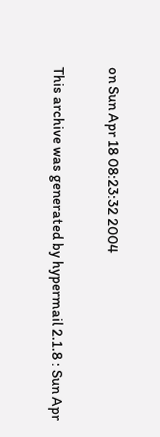on Sun Apr 18 08:23:32 2004

This archive was generated by hypermail 2.1.8 : Sun Apr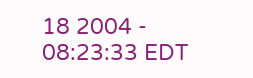18 2004 - 08:23:33 EDT